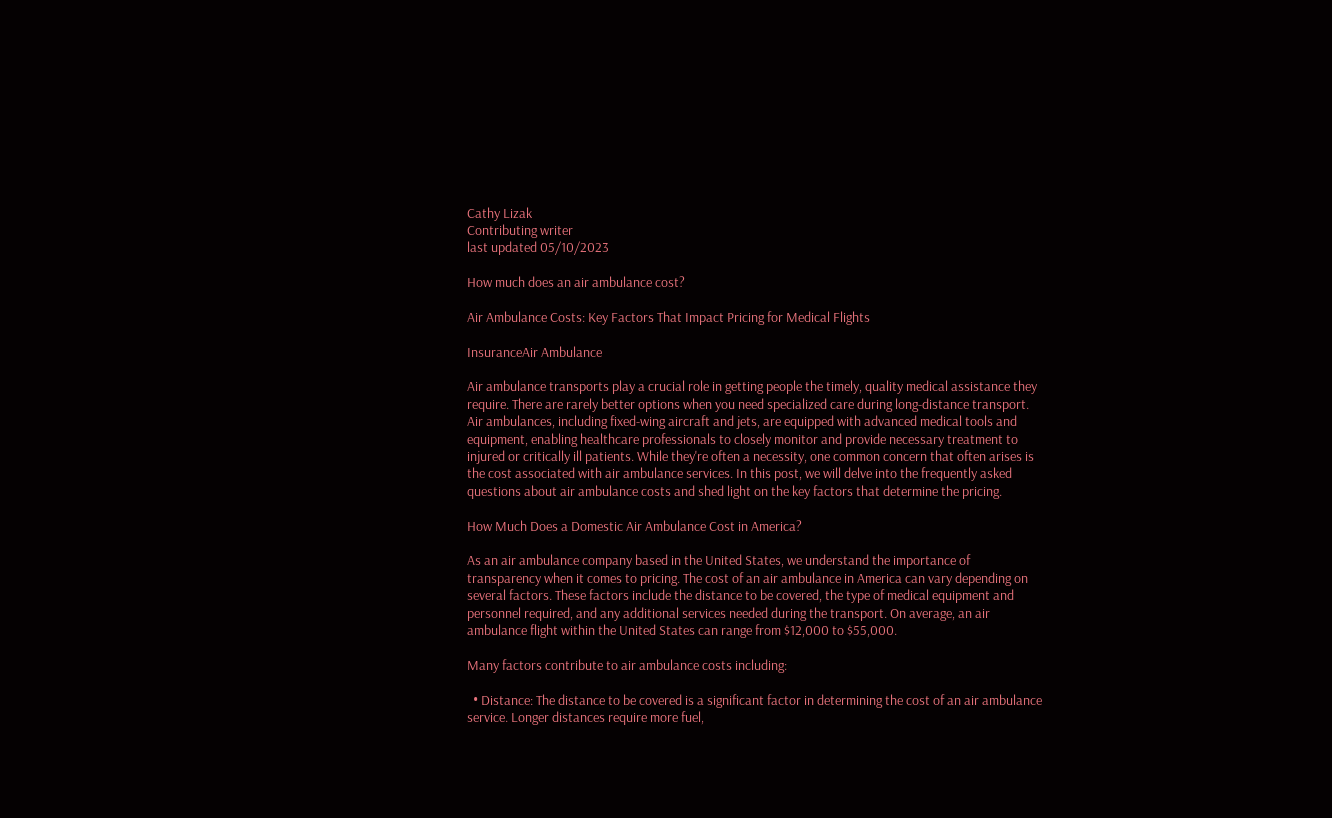Cathy Lizak
Contributing writer
last updated 05/10/2023

How much does an air ambulance cost?

Air Ambulance Costs: Key Factors That Impact Pricing for Medical Flights

InsuranceAir Ambulance

Air ambulance transports play a crucial role in getting people the timely, quality medical assistance they require. There are rarely better options when you need specialized care during long-distance transport. Air ambulances, including fixed-wing aircraft and jets, are equipped with advanced medical tools and equipment, enabling healthcare professionals to closely monitor and provide necessary treatment to injured or critically ill patients. While they're often a necessity, one common concern that often arises is the cost associated with air ambulance services. In this post, we will delve into the frequently asked questions about air ambulance costs and shed light on the key factors that determine the pricing.

How Much Does a Domestic Air Ambulance Cost in America?

As an air ambulance company based in the United States, we understand the importance of transparency when it comes to pricing. The cost of an air ambulance in America can vary depending on several factors. These factors include the distance to be covered, the type of medical equipment and personnel required, and any additional services needed during the transport. On average, an air ambulance flight within the United States can range from $12,000 to $55,000.

Many factors contribute to air ambulance costs including:

  • Distance: The distance to be covered is a significant factor in determining the cost of an air ambulance service. Longer distances require more fuel,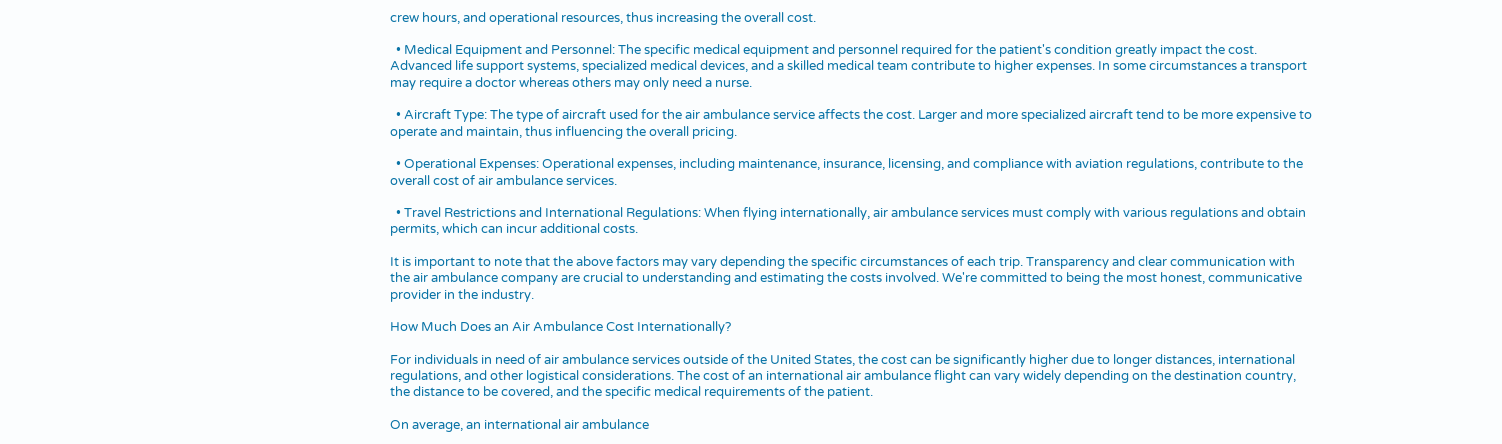crew hours, and operational resources, thus increasing the overall cost.

  • Medical Equipment and Personnel: The specific medical equipment and personnel required for the patient's condition greatly impact the cost. Advanced life support systems, specialized medical devices, and a skilled medical team contribute to higher expenses. In some circumstances a transport may require a doctor whereas others may only need a nurse.

  • Aircraft Type: The type of aircraft used for the air ambulance service affects the cost. Larger and more specialized aircraft tend to be more expensive to operate and maintain, thus influencing the overall pricing.

  • Operational Expenses: Operational expenses, including maintenance, insurance, licensing, and compliance with aviation regulations, contribute to the overall cost of air ambulance services.

  • Travel Restrictions and International Regulations: When flying internationally, air ambulance services must comply with various regulations and obtain permits, which can incur additional costs.

It is important to note that the above factors may vary depending the specific circumstances of each trip. Transparency and clear communication with the air ambulance company are crucial to understanding and estimating the costs involved. We're committed to being the most honest, communicative provider in the industry.

How Much Does an Air Ambulance Cost Internationally?

For individuals in need of air ambulance services outside of the United States, the cost can be significantly higher due to longer distances, international regulations, and other logistical considerations. The cost of an international air ambulance flight can vary widely depending on the destination country, the distance to be covered, and the specific medical requirements of the patient.

On average, an international air ambulance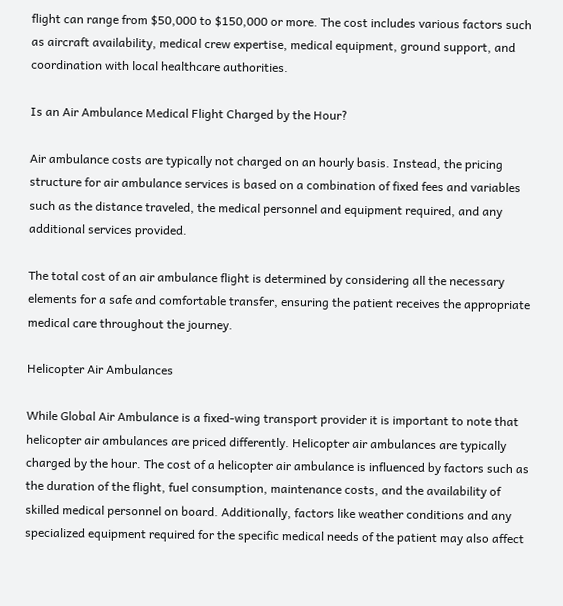flight can range from $50,000 to $150,000 or more. The cost includes various factors such as aircraft availability, medical crew expertise, medical equipment, ground support, and coordination with local healthcare authorities.

Is an Air Ambulance Medical Flight Charged by the Hour?

Air ambulance costs are typically not charged on an hourly basis. Instead, the pricing structure for air ambulance services is based on a combination of fixed fees and variables such as the distance traveled, the medical personnel and equipment required, and any additional services provided.

The total cost of an air ambulance flight is determined by considering all the necessary elements for a safe and comfortable transfer, ensuring the patient receives the appropriate medical care throughout the journey.

Helicopter Air Ambulances

While Global Air Ambulance is a fixed-wing transport provider it is important to note that helicopter air ambulances are priced differently. Helicopter air ambulances are typically charged by the hour. The cost of a helicopter air ambulance is influenced by factors such as the duration of the flight, fuel consumption, maintenance costs, and the availability of skilled medical personnel on board. Additionally, factors like weather conditions and any specialized equipment required for the specific medical needs of the patient may also affect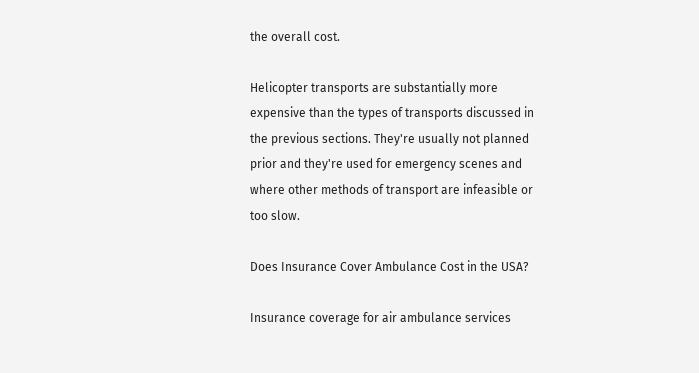the overall cost.

Helicopter transports are substantially more expensive than the types of transports discussed in the previous sections. They're usually not planned prior and they're used for emergency scenes and where other methods of transport are infeasible or too slow.

Does Insurance Cover Ambulance Cost in the USA?

Insurance coverage for air ambulance services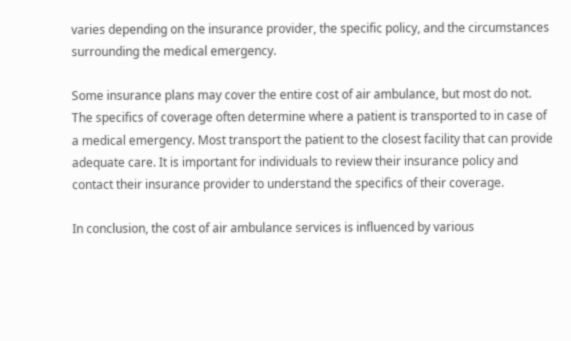varies depending on the insurance provider, the specific policy, and the circumstances surrounding the medical emergency.

Some insurance plans may cover the entire cost of air ambulance, but most do not. The specifics of coverage often determine where a patient is transported to in case of a medical emergency. Most transport the patient to the closest facility that can provide adequate care. It is important for individuals to review their insurance policy and contact their insurance provider to understand the specifics of their coverage.

In conclusion, the cost of air ambulance services is influenced by various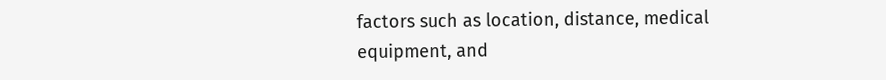factors such as location, distance, medical equipment, and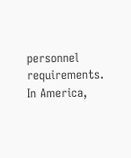personnel requirements. In America,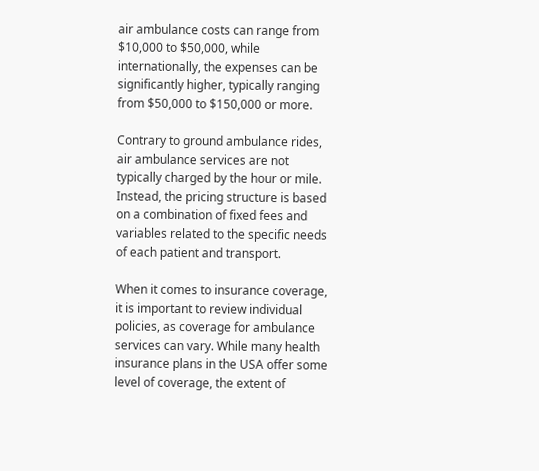air ambulance costs can range from $10,000 to $50,000, while internationally, the expenses can be significantly higher, typically ranging from $50,000 to $150,000 or more.

Contrary to ground ambulance rides, air ambulance services are not typically charged by the hour or mile. Instead, the pricing structure is based on a combination of fixed fees and variables related to the specific needs of each patient and transport.

When it comes to insurance coverage, it is important to review individual policies, as coverage for ambulance services can vary. While many health insurance plans in the USA offer some level of coverage, the extent of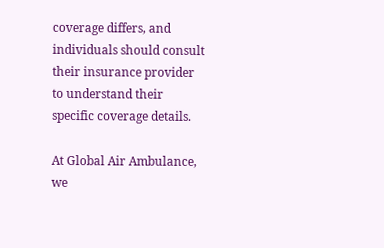coverage differs, and individuals should consult their insurance provider to understand their specific coverage details.

At Global Air Ambulance, we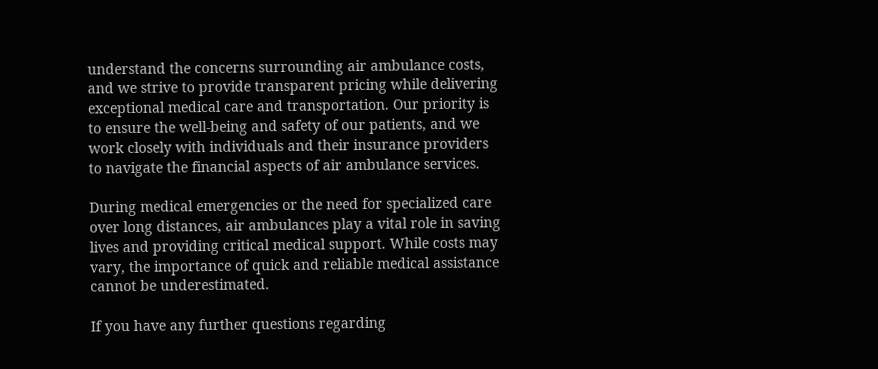understand the concerns surrounding air ambulance costs, and we strive to provide transparent pricing while delivering exceptional medical care and transportation. Our priority is to ensure the well-being and safety of our patients, and we work closely with individuals and their insurance providers to navigate the financial aspects of air ambulance services.

During medical emergencies or the need for specialized care over long distances, air ambulances play a vital role in saving lives and providing critical medical support. While costs may vary, the importance of quick and reliable medical assistance cannot be underestimated.

If you have any further questions regarding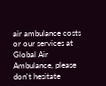air ambulance costs or our services at Global Air Ambulance, please don't hesitate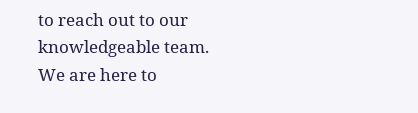to reach out to our knowledgeable team. We are here to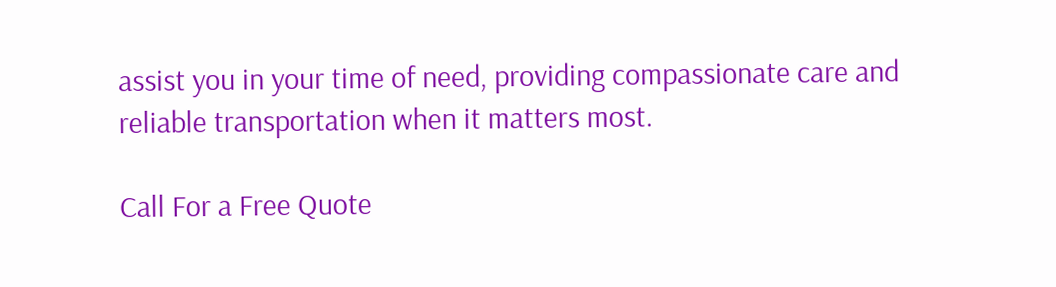assist you in your time of need, providing compassionate care and reliable transportation when it matters most.

Call For a Free Quote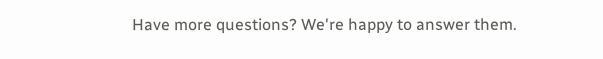Have more questions? We're happy to answer them.